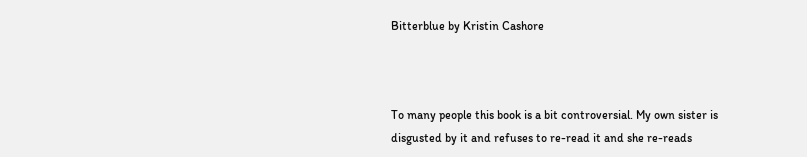Bitterblue by Kristin Cashore



To many people this book is a bit controversial. My own sister is disgusted by it and refuses to re-read it and she re-reads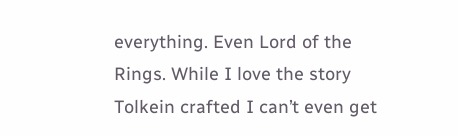everything. Even Lord of the Rings. While I love the story Tolkein crafted I can’t even get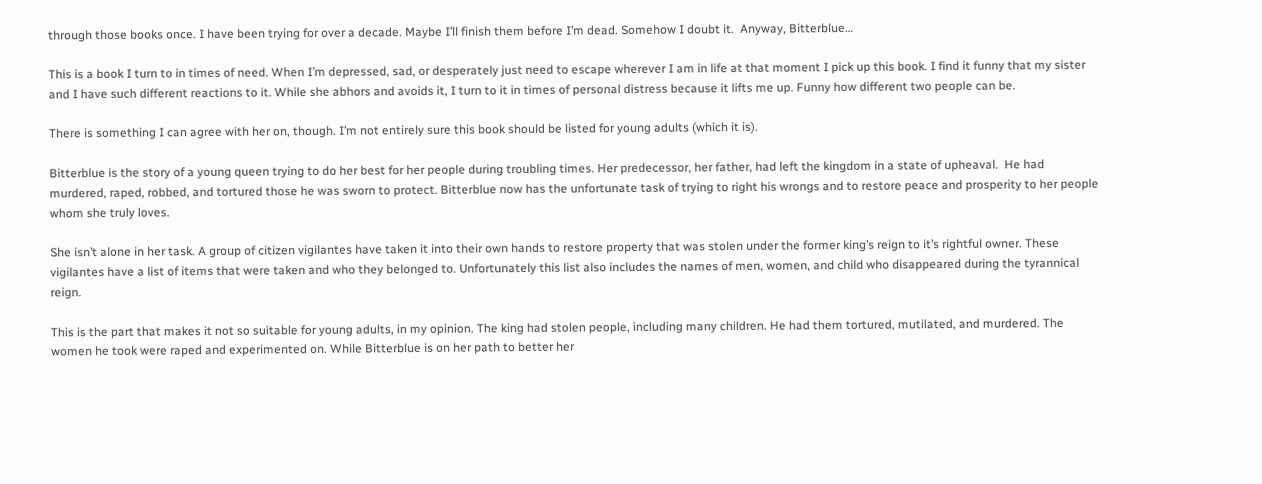through those books once. I have been trying for over a decade. Maybe I’ll finish them before I’m dead. Somehow I doubt it.  Anyway, Bitterblue…

This is a book I turn to in times of need. When I’m depressed, sad, or desperately just need to escape wherever I am in life at that moment I pick up this book. I find it funny that my sister and I have such different reactions to it. While she abhors and avoids it, I turn to it in times of personal distress because it lifts me up. Funny how different two people can be.

There is something I can agree with her on, though. I’m not entirely sure this book should be listed for young adults (which it is).

Bitterblue is the story of a young queen trying to do her best for her people during troubling times. Her predecessor, her father, had left the kingdom in a state of upheaval.  He had murdered, raped, robbed, and tortured those he was sworn to protect. Bitterblue now has the unfortunate task of trying to right his wrongs and to restore peace and prosperity to her people whom she truly loves.

She isn’t alone in her task. A group of citizen vigilantes have taken it into their own hands to restore property that was stolen under the former king’s reign to it’s rightful owner. These vigilantes have a list of items that were taken and who they belonged to. Unfortunately this list also includes the names of men, women, and child who disappeared during the tyrannical reign.

This is the part that makes it not so suitable for young adults, in my opinion. The king had stolen people, including many children. He had them tortured, mutilated, and murdered. The women he took were raped and experimented on. While Bitterblue is on her path to better her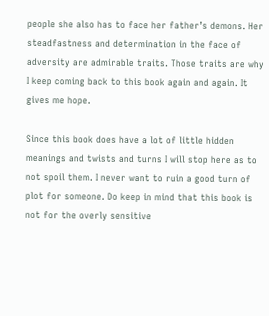people she also has to face her father’s demons. Her steadfastness and determination in the face of adversity are admirable traits. Those traits are why I keep coming back to this book again and again. It gives me hope.

Since this book does have a lot of little hidden meanings and twists and turns I will stop here as to not spoil them. I never want to ruin a good turn of plot for someone. Do keep in mind that this book is not for the overly sensitive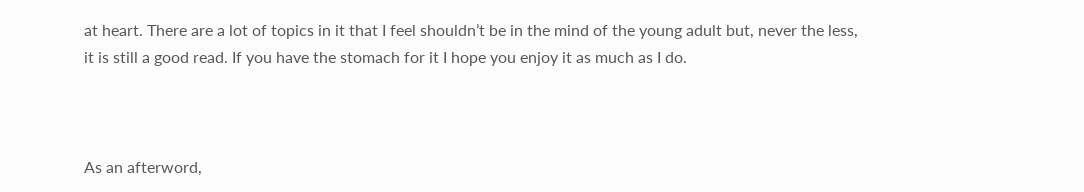at heart. There are a lot of topics in it that I feel shouldn’t be in the mind of the young adult but, never the less, it is still a good read. If you have the stomach for it I hope you enjoy it as much as I do.



As an afterword,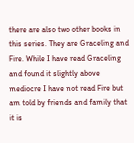there are also two other books in this series. They are Graceling and Fire. While I have read Graceling and found it slightly above mediocre I have not read Fire but am told by friends and family that it is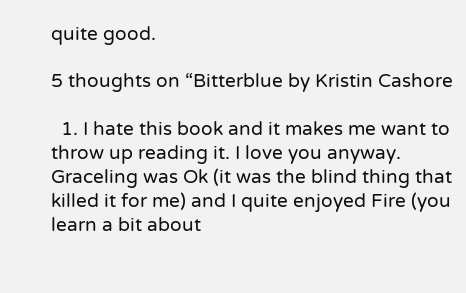quite good.

5 thoughts on “Bitterblue by Kristin Cashore

  1. I hate this book and it makes me want to throw up reading it. I love you anyway. Graceling was Ok (it was the blind thing that killed it for me) and I quite enjoyed Fire (you learn a bit about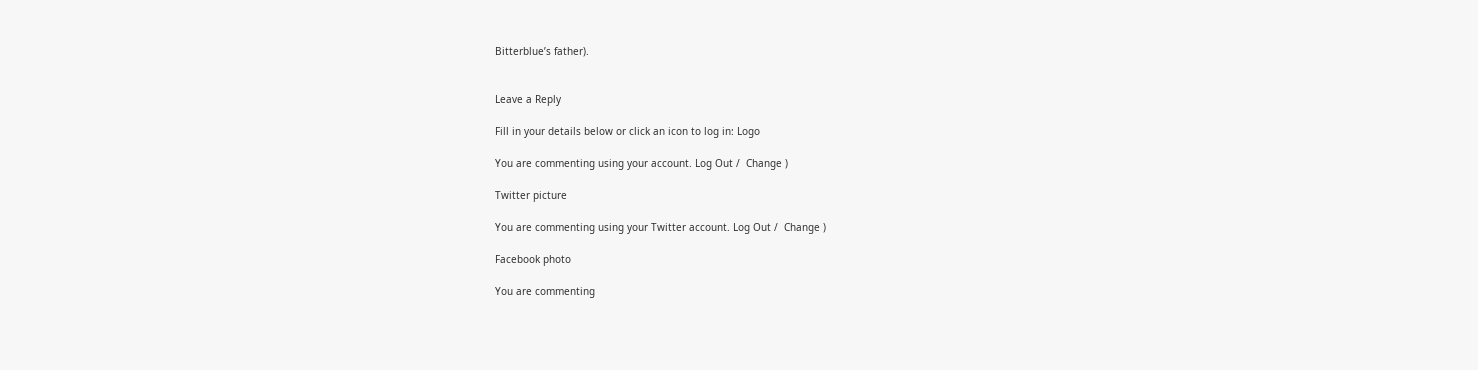Bitterblue’s father).


Leave a Reply

Fill in your details below or click an icon to log in: Logo

You are commenting using your account. Log Out /  Change )

Twitter picture

You are commenting using your Twitter account. Log Out /  Change )

Facebook photo

You are commenting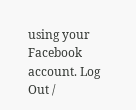using your Facebook account. Log Out /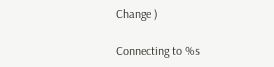Change )

Connecting to %s